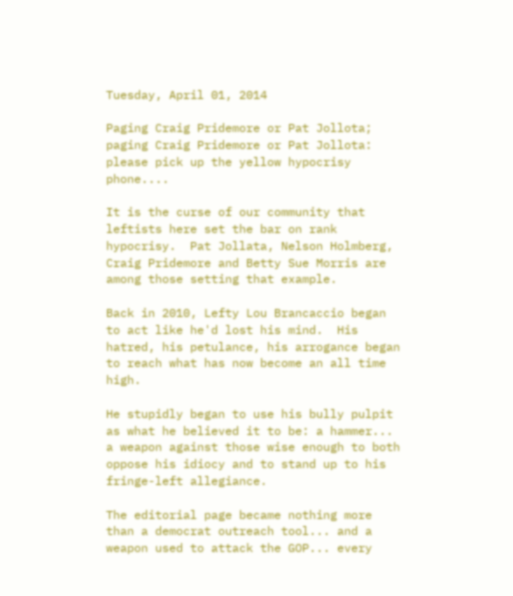Tuesday, April 01, 2014

Paging Craig Pridemore or Pat Jollota; paging Craig Pridemore or Pat Jollota: please pick up the yellow hypocrisy phone....

It is the curse of our community that leftists here set the bar on rank hypocrisy.  Pat Jollata, Nelson Holmberg, Craig Pridemore and Betty Sue Morris are among those setting that example.

Back in 2010, Lefty Lou Brancaccio began to act like he'd lost his mind.  His hatred, his petulance, his arrogance began to reach what has now become an all time high.

He stupidly began to use his bully pulpit as what he believed it to be: a hammer... a weapon against those wise enough to both oppose his idiocy and to stand up to his fringe-left allegiance.

The editorial page became nothing more than a democrat outreach tool... and a weapon used to attack the GOP... every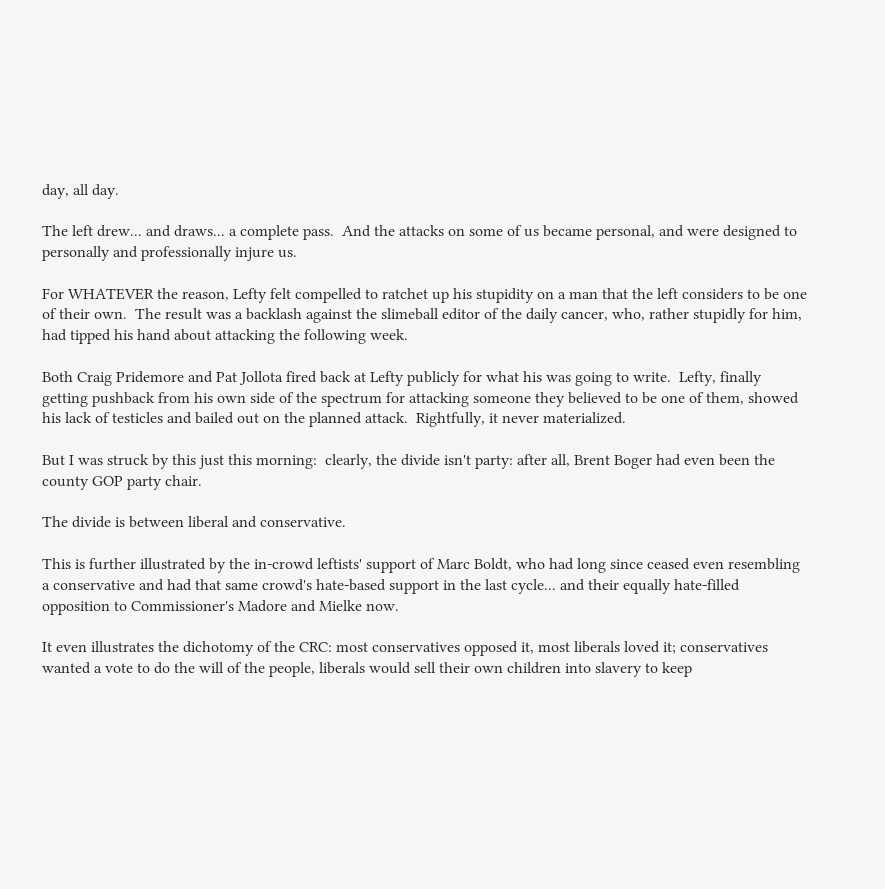day, all day.

The left drew... and draws... a complete pass.  And the attacks on some of us became personal, and were designed to personally and professionally injure us.

For WHATEVER the reason, Lefty felt compelled to ratchet up his stupidity on a man that the left considers to be one of their own.  The result was a backlash against the slimeball editor of the daily cancer, who, rather stupidly for him, had tipped his hand about attacking the following week.

Both Craig Pridemore and Pat Jollota fired back at Lefty publicly for what his was going to write.  Lefty, finally getting pushback from his own side of the spectrum for attacking someone they believed to be one of them, showed his lack of testicles and bailed out on the planned attack.  Rightfully, it never materialized.

But I was struck by this just this morning:  clearly, the divide isn't party: after all, Brent Boger had even been the county GOP party chair.

The divide is between liberal and conservative.

This is further illustrated by the in-crowd leftists' support of Marc Boldt, who had long since ceased even resembling a conservative and had that same crowd's hate-based support in the last cycle... and their equally hate-filled opposition to Commissioner's Madore and Mielke now.

It even illustrates the dichotomy of the CRC: most conservatives opposed it, most liberals loved it; conservatives wanted a vote to do the will of the people, liberals would sell their own children into slavery to keep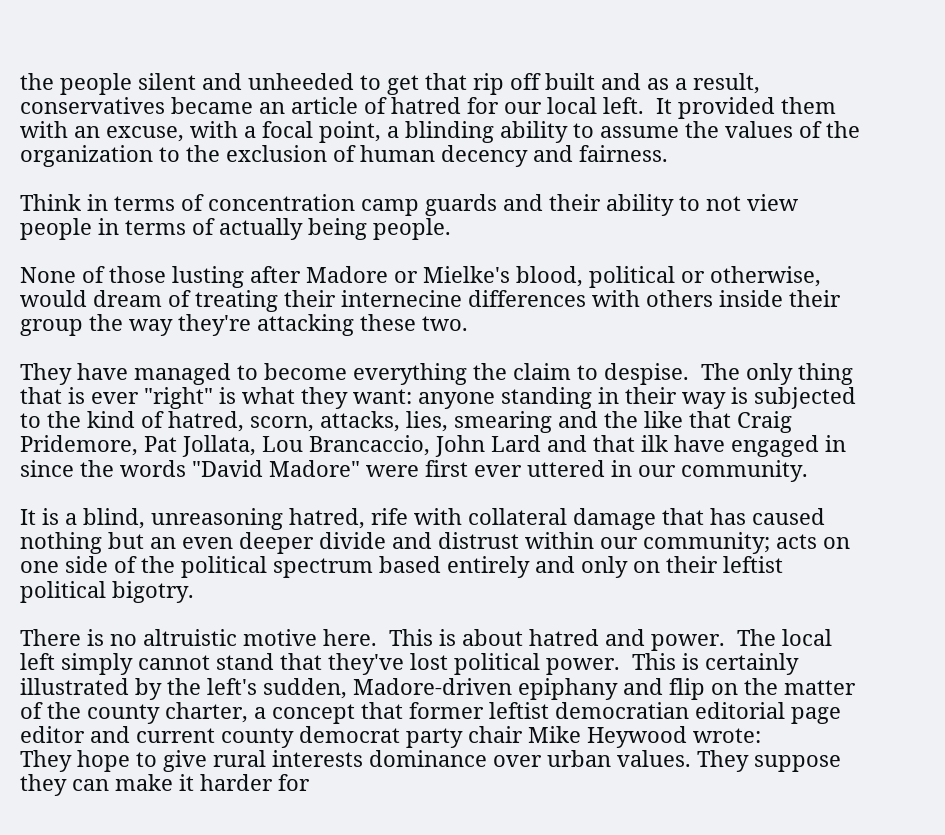the people silent and unheeded to get that rip off built and as a result, conservatives became an article of hatred for our local left.  It provided them with an excuse, with a focal point, a blinding ability to assume the values of the organization to the exclusion of human decency and fairness.

Think in terms of concentration camp guards and their ability to not view people in terms of actually being people.

None of those lusting after Madore or Mielke's blood, political or otherwise, would dream of treating their internecine differences with others inside their group the way they're attacking these two.

They have managed to become everything the claim to despise.  The only thing that is ever "right" is what they want: anyone standing in their way is subjected to the kind of hatred, scorn, attacks, lies, smearing and the like that Craig Pridemore, Pat Jollata, Lou Brancaccio, John Lard and that ilk have engaged in since the words "David Madore" were first ever uttered in our community.

It is a blind, unreasoning hatred, rife with collateral damage that has caused nothing but an even deeper divide and distrust within our community; acts on one side of the political spectrum based entirely and only on their leftist political bigotry.

There is no altruistic motive here.  This is about hatred and power.  The local left simply cannot stand that they've lost political power.  This is certainly illustrated by the left's sudden, Madore-driven epiphany and flip on the matter of the county charter, a concept that former leftist democratian editorial page editor and current county democrat party chair Mike Heywood wrote:
They hope to give rural interests dominance over urban values. They suppose they can make it harder for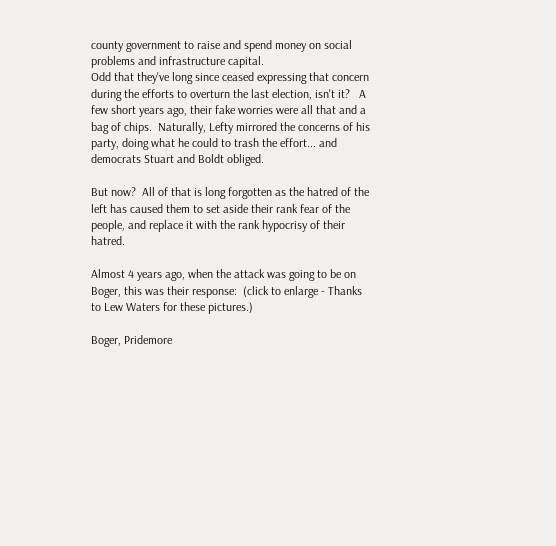county government to raise and spend money on social problems and infrastructure capital.
Odd that they've long since ceased expressing that concern during the efforts to overturn the last election, isn't it?   A few short years ago, their fake worries were all that and a bag of chips.  Naturally, Lefty mirrored the concerns of his party, doing what he could to trash the effort... and democrats Stuart and Boldt obliged.

But now?  All of that is long forgotten as the hatred of the left has caused them to set aside their rank fear of the people, and replace it with the rank hypocrisy of their hatred.

Almost 4 years ago, when the attack was going to be on Boger, this was their response:  (click to enlarge - Thanks to Lew Waters for these pictures.)

Boger, Pridemore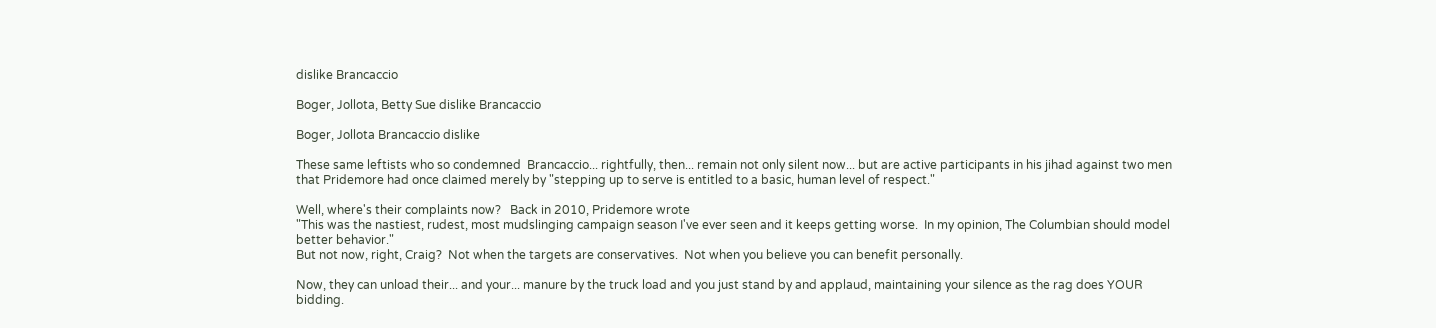dislike Brancaccio

Boger, Jollota, Betty Sue dislike Brancaccio

Boger, Jollota Brancaccio dislike

These same leftists who so condemned  Brancaccio... rightfully, then... remain not only silent now... but are active participants in his jihad against two men that Pridemore had once claimed merely by "stepping up to serve is entitled to a basic, human level of respect."

Well, where's their complaints now?   Back in 2010, Pridemore wrote
"This was the nastiest, rudest, most mudslinging campaign season I've ever seen and it keeps getting worse.  In my opinion, The Columbian should model better behavior."
But not now, right, Craig?  Not when the targets are conservatives.  Not when you believe you can benefit personally.

Now, they can unload their... and your... manure by the truck load and you just stand by and applaud, maintaining your silence as the rag does YOUR bidding.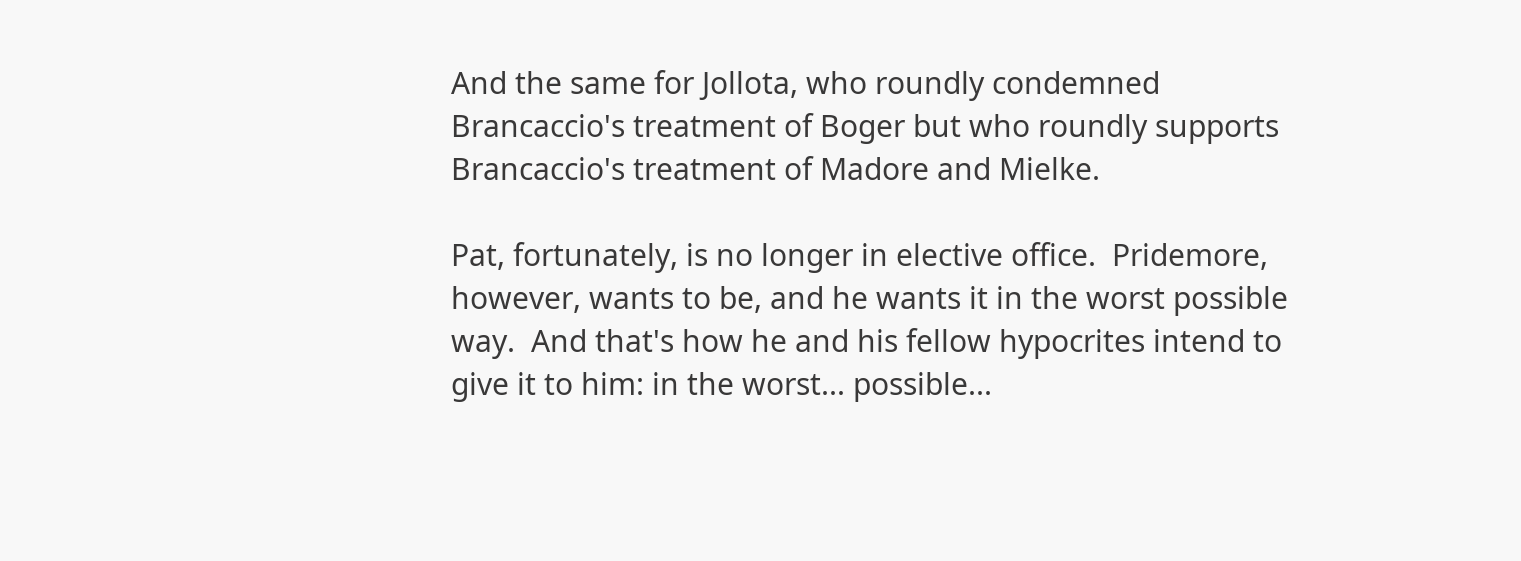And the same for Jollota, who roundly condemned Brancaccio's treatment of Boger but who roundly supports Brancaccio's treatment of Madore and Mielke.

Pat, fortunately, is no longer in elective office.  Pridemore, however, wants to be, and he wants it in the worst possible way.  And that's how he and his fellow hypocrites intend to give it to him: in the worst... possible...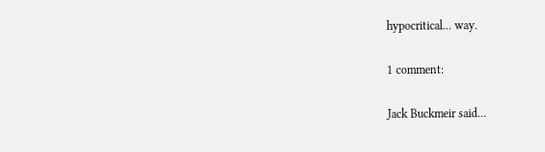hypocritical... way.

1 comment:

Jack Buckmeir said...